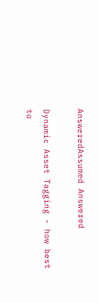AnsweredAssumed Answered

Dynamic Asset Tagging - how best to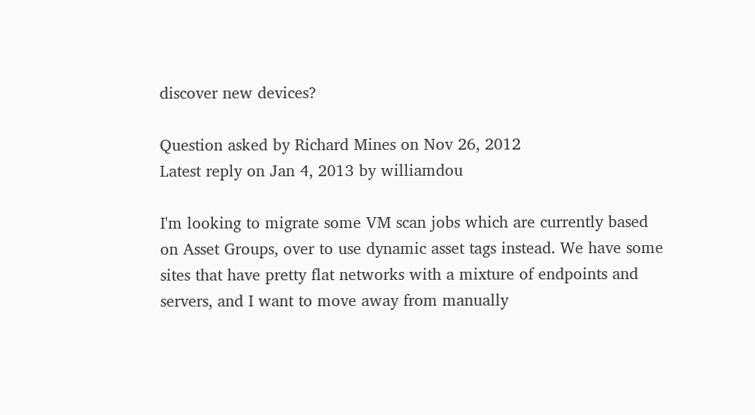discover new devices?

Question asked by Richard Mines on Nov 26, 2012
Latest reply on Jan 4, 2013 by williamdou

I'm looking to migrate some VM scan jobs which are currently based on Asset Groups, over to use dynamic asset tags instead. We have some sites that have pretty flat networks with a mixture of endpoints and servers, and I want to move away from manually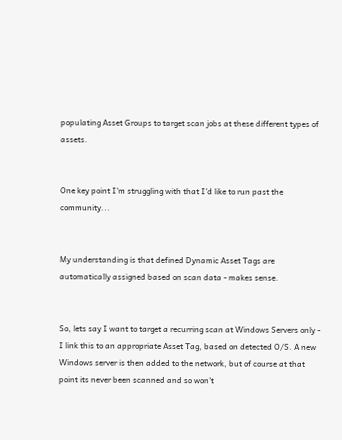populating Asset Groups to target scan jobs at these different types of assets.


One key point I'm struggling with that I'd like to run past the community...


My understanding is that defined Dynamic Asset Tags are automatically assigned based on scan data - makes sense.


So, lets say I want to target a recurring scan at Windows Servers only - I link this to an appropriate Asset Tag, based on detected O/S. A new Windows server is then added to the network, but of course at that point its never been scanned and so won't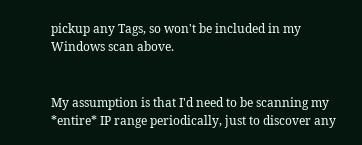pickup any Tags, so won't be included in my Windows scan above.


My assumption is that I'd need to be scanning my *entire* IP range periodically, just to discover any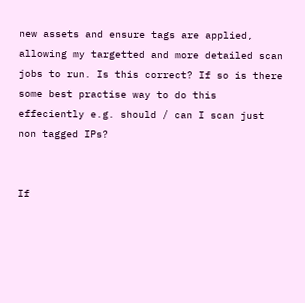new assets and ensure tags are applied, allowing my targetted and more detailed scan jobs to run. Is this correct? If so is there some best practise way to do this effeciently e.g. should / can I scan just non tagged IPs?


If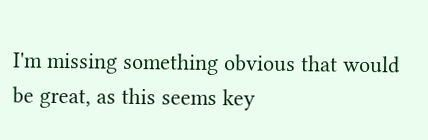I'm missing something obvious that would be great, as this seems key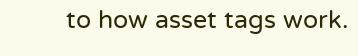to how asset tags work.